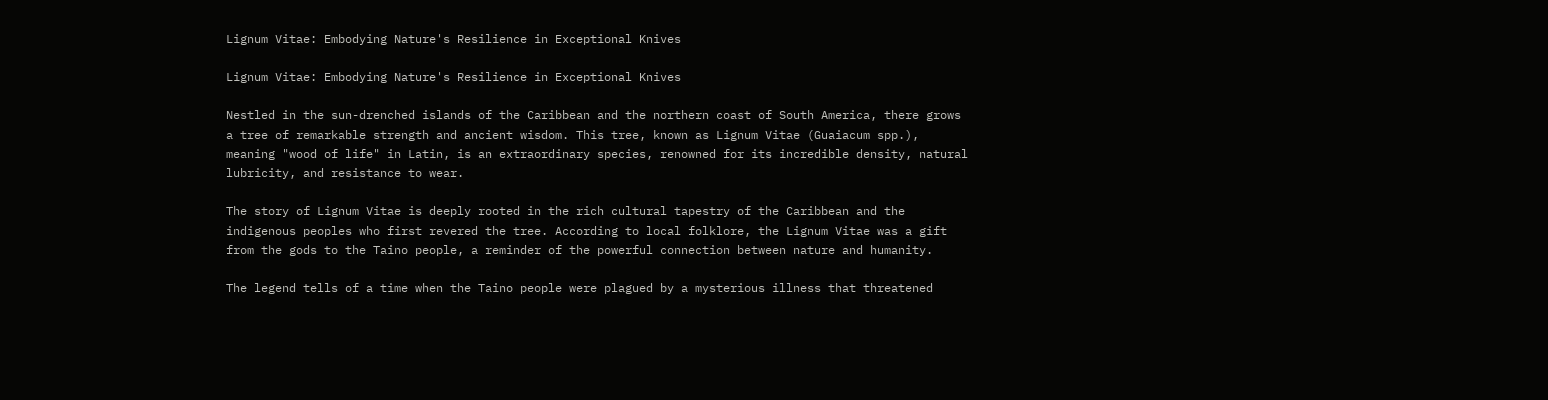Lignum Vitae: Embodying Nature's Resilience in Exceptional Knives

Lignum Vitae: Embodying Nature's Resilience in Exceptional Knives

Nestled in the sun-drenched islands of the Caribbean and the northern coast of South America, there grows a tree of remarkable strength and ancient wisdom. This tree, known as Lignum Vitae (Guaiacum spp.), meaning "wood of life" in Latin, is an extraordinary species, renowned for its incredible density, natural lubricity, and resistance to wear.

The story of Lignum Vitae is deeply rooted in the rich cultural tapestry of the Caribbean and the indigenous peoples who first revered the tree. According to local folklore, the Lignum Vitae was a gift from the gods to the Taino people, a reminder of the powerful connection between nature and humanity.

The legend tells of a time when the Taino people were plagued by a mysterious illness that threatened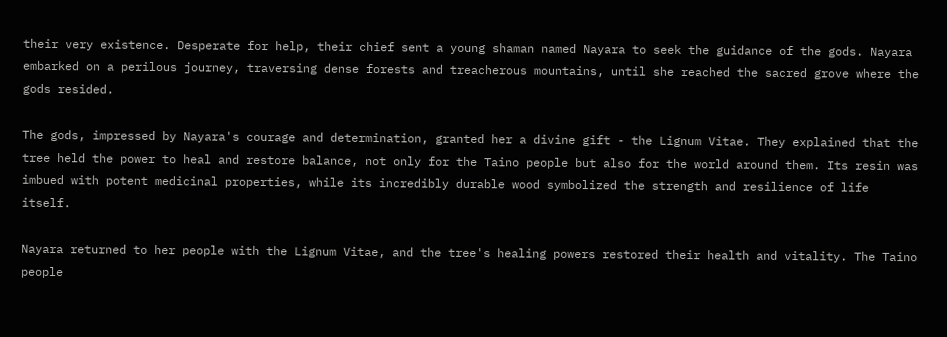their very existence. Desperate for help, their chief sent a young shaman named Nayara to seek the guidance of the gods. Nayara embarked on a perilous journey, traversing dense forests and treacherous mountains, until she reached the sacred grove where the gods resided.

The gods, impressed by Nayara's courage and determination, granted her a divine gift - the Lignum Vitae. They explained that the tree held the power to heal and restore balance, not only for the Taino people but also for the world around them. Its resin was imbued with potent medicinal properties, while its incredibly durable wood symbolized the strength and resilience of life itself.

Nayara returned to her people with the Lignum Vitae, and the tree's healing powers restored their health and vitality. The Taino people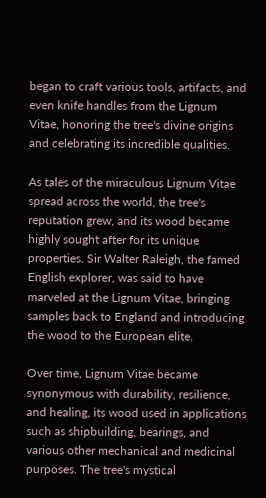began to craft various tools, artifacts, and even knife handles from the Lignum Vitae, honoring the tree's divine origins and celebrating its incredible qualities.

As tales of the miraculous Lignum Vitae spread across the world, the tree's reputation grew, and its wood became highly sought after for its unique properties. Sir Walter Raleigh, the famed English explorer, was said to have marveled at the Lignum Vitae, bringing samples back to England and introducing the wood to the European elite.

Over time, Lignum Vitae became synonymous with durability, resilience, and healing, its wood used in applications such as shipbuilding, bearings, and various other mechanical and medicinal purposes. The tree's mystical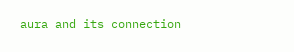aura and its connection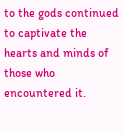to the gods continued to captivate the hearts and minds of those who encountered it.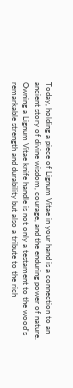Today, holding a piece of Lignum Vitae in your hand is a connection to an ancient story of divine wisdom, courage, and the enduring power of nature. Owning a Lignum Vitae knife handle is not only a testament to the wood's remarkable strength and durability but also a tribute to the rich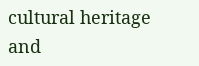cultural heritage and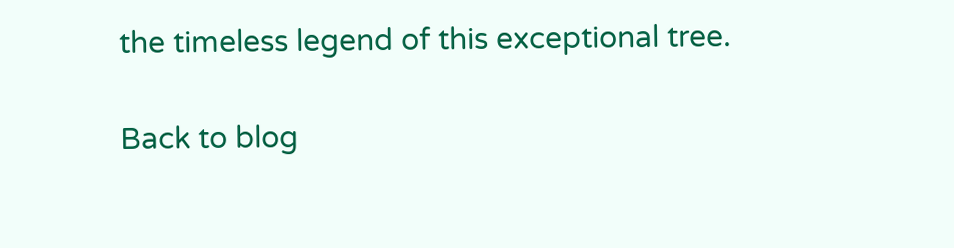the timeless legend of this exceptional tree.

Back to blog